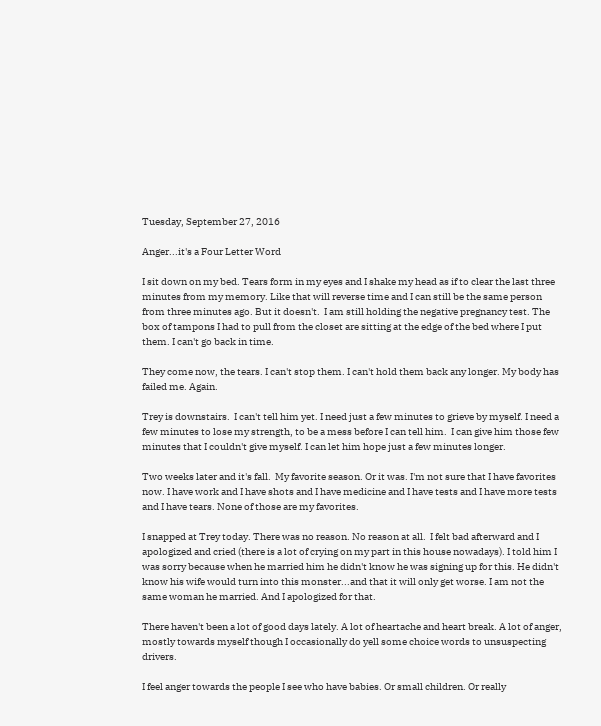Tuesday, September 27, 2016

Anger...it's a Four Letter Word

I sit down on my bed. Tears form in my eyes and I shake my head as if to clear the last three minutes from my memory. Like that will reverse time and I can still be the same person from three minutes ago. But it doesn't.  I am still holding the negative pregnancy test. The box of tampons I had to pull from the closet are sitting at the edge of the bed where I put them. I can't go back in time.

They come now, the tears. I can't stop them. I can't hold them back any longer. My body has failed me. Again.

Trey is downstairs.  I can't tell him yet. I need just a few minutes to grieve by myself. I need a few minutes to lose my strength, to be a mess before I can tell him.  I can give him those few minutes that I couldn't give myself. I can let him hope just a few minutes longer.

Two weeks later and it's fall.  My favorite season. Or it was. I'm not sure that I have favorites now. I have work and I have shots and I have medicine and I have tests and I have more tests and I have tears. None of those are my favorites.

I snapped at Trey today. There was no reason. No reason at all.  I felt bad afterward and I apologized and cried (there is a lot of crying on my part in this house nowadays). I told him I was sorry because when he married him he didn't know he was signing up for this. He didn't know his wife would turn into this monster...and that it will only get worse. I am not the same woman he married. And I apologized for that.

There haven't been a lot of good days lately. A lot of heartache and heart break. A lot of anger, mostly towards myself though I occasionally do yell some choice words to unsuspecting drivers.

I feel anger towards the people I see who have babies. Or small children. Or really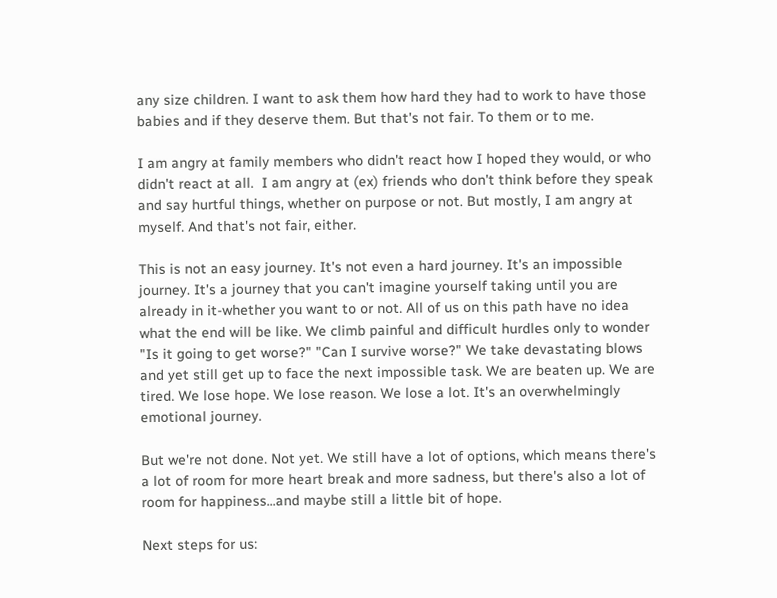any size children. I want to ask them how hard they had to work to have those babies and if they deserve them. But that's not fair. To them or to me.

I am angry at family members who didn't react how I hoped they would, or who didn't react at all.  I am angry at (ex) friends who don't think before they speak and say hurtful things, whether on purpose or not. But mostly, I am angry at myself. And that's not fair, either.

This is not an easy journey. It's not even a hard journey. It's an impossible journey. It's a journey that you can't imagine yourself taking until you are already in it-whether you want to or not. All of us on this path have no idea what the end will be like. We climb painful and difficult hurdles only to wonder "Is it going to get worse?" "Can I survive worse?" We take devastating blows and yet still get up to face the next impossible task. We are beaten up. We are tired. We lose hope. We lose reason. We lose a lot. It's an overwhelmingly emotional journey.

But we're not done. Not yet. We still have a lot of options, which means there's a lot of room for more heart break and more sadness, but there's also a lot of room for happiness...and maybe still a little bit of hope.

Next steps for us: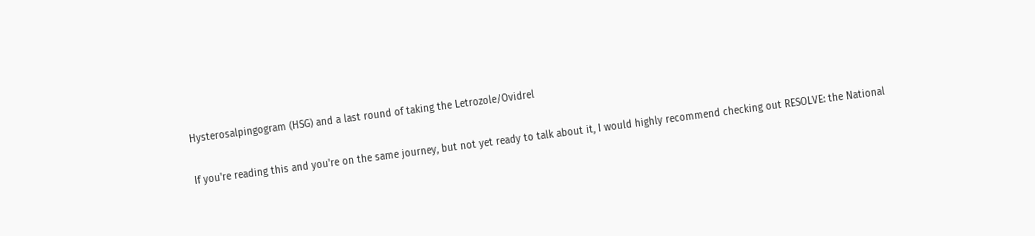Hysterosalpingogram (HSG) and a last round of taking the Letrozole/Ovidrel

If you're reading this and you're on the same journey, but not yet ready to talk about it, I would highly recommend checking out RESOLVE: the National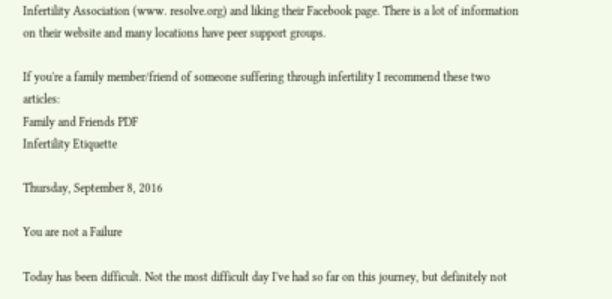Infertility Association (www. resolve.org) and liking their Facebook page. There is a lot of information on their website and many locations have peer support groups.

If you're a family member/friend of someone suffering through infertility I recommend these two articles:
Family and Friends PDF
Infertility Etiquette

Thursday, September 8, 2016

You are not a Failure

Today has been difficult. Not the most difficult day I've had so far on this journey, but definitely not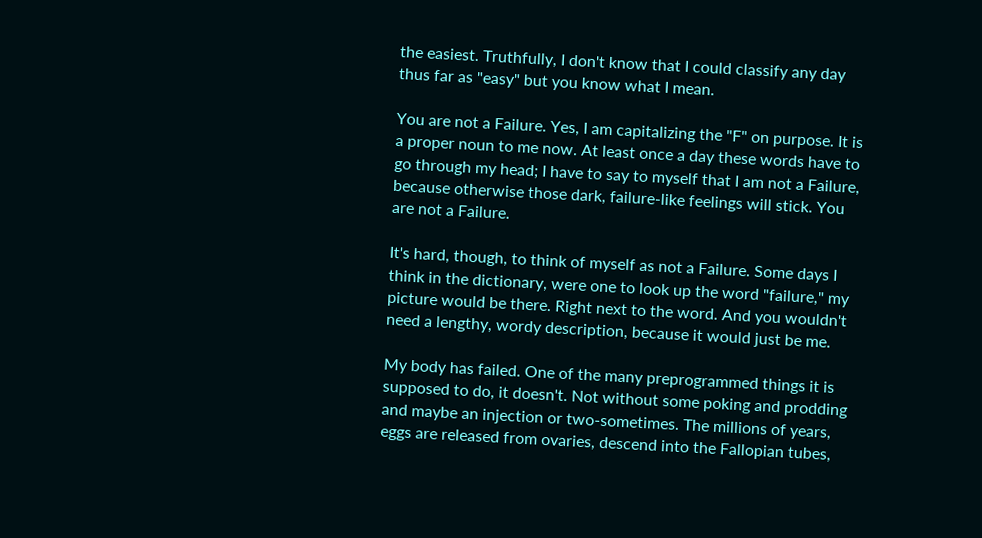the easiest. Truthfully, I don't know that I could classify any day thus far as "easy" but you know what I mean.

You are not a Failure. Yes, I am capitalizing the "F" on purpose. It is a proper noun to me now. At least once a day these words have to go through my head; I have to say to myself that I am not a Failure, because otherwise those dark, failure-like feelings will stick. You are not a Failure.

It's hard, though, to think of myself as not a Failure. Some days I think in the dictionary, were one to look up the word "failure," my picture would be there. Right next to the word. And you wouldn't need a lengthy, wordy description, because it would just be me.

My body has failed. One of the many preprogrammed things it is supposed to do, it doesn't. Not without some poking and prodding and maybe an injection or two-sometimes. The millions of years, eggs are released from ovaries, descend into the Fallopian tubes,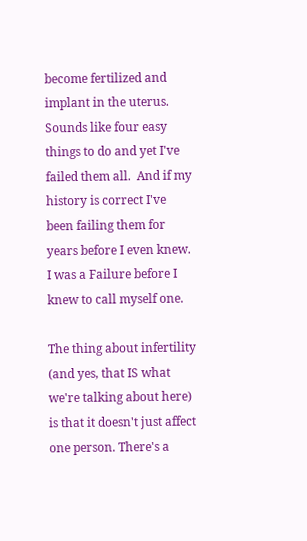become fertilized and implant in the uterus. Sounds like four easy things to do and yet I've failed them all.  And if my history is correct I've been failing them for years before I even knew. I was a Failure before I knew to call myself one.

The thing about infertility (and yes, that IS what we're talking about here) is that it doesn't just affect one person. There's a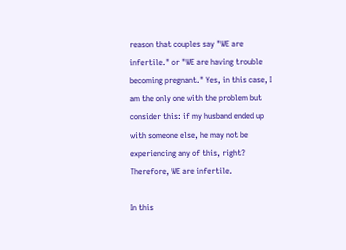reason that couples say "WE are infertile." or "WE are having trouble becoming pregnant." Yes, in this case, I am the only one with the problem but consider this: if my husband ended up with someone else, he may not be experiencing any of this, right? Therefore, WE are infertile.

In this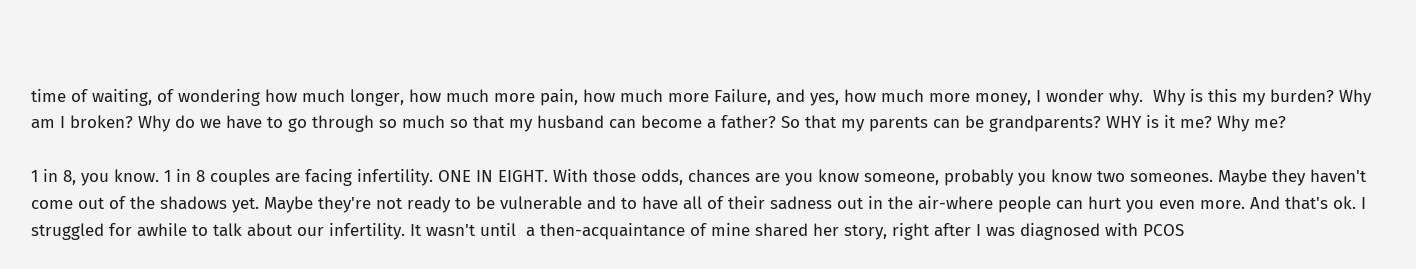time of waiting, of wondering how much longer, how much more pain, how much more Failure, and yes, how much more money, I wonder why.  Why is this my burden? Why am I broken? Why do we have to go through so much so that my husband can become a father? So that my parents can be grandparents? WHY is it me? Why me?

1 in 8, you know. 1 in 8 couples are facing infertility. ONE IN EIGHT. With those odds, chances are you know someone, probably you know two someones. Maybe they haven't come out of the shadows yet. Maybe they're not ready to be vulnerable and to have all of their sadness out in the air-where people can hurt you even more. And that's ok. I struggled for awhile to talk about our infertility. It wasn't until  a then-acquaintance of mine shared her story, right after I was diagnosed with PCOS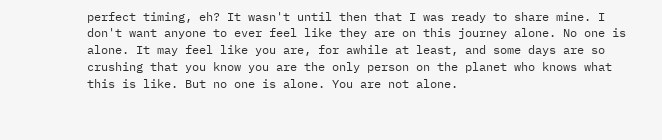perfect timing, eh? It wasn't until then that I was ready to share mine. I don't want anyone to ever feel like they are on this journey alone. No one is alone. It may feel like you are, for awhile at least, and some days are so crushing that you know you are the only person on the planet who knows what this is like. But no one is alone. You are not alone.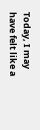Today, I may have felt like a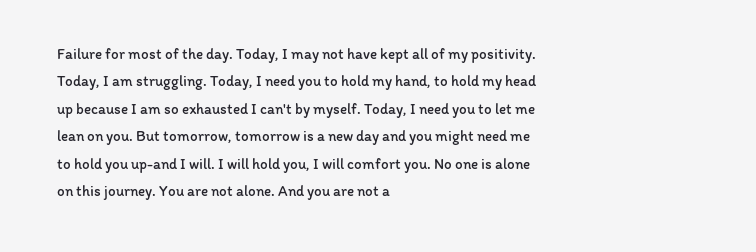Failure for most of the day. Today, I may not have kept all of my positivity. Today, I am struggling. Today, I need you to hold my hand, to hold my head up because I am so exhausted I can't by myself. Today, I need you to let me lean on you. But tomorrow, tomorrow is a new day and you might need me to hold you up-and I will. I will hold you, I will comfort you. No one is alone on this journey. You are not alone. And you are not a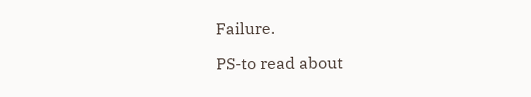Failure.

PS-to read about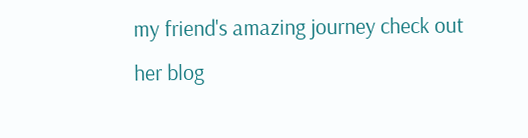my friend's amazing journey check out her blog